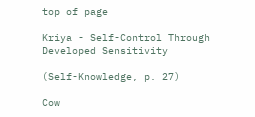top of page

Kriya - Self-Control Through Developed Sensitivity

(Self-Knowledge, p. 27)

Cow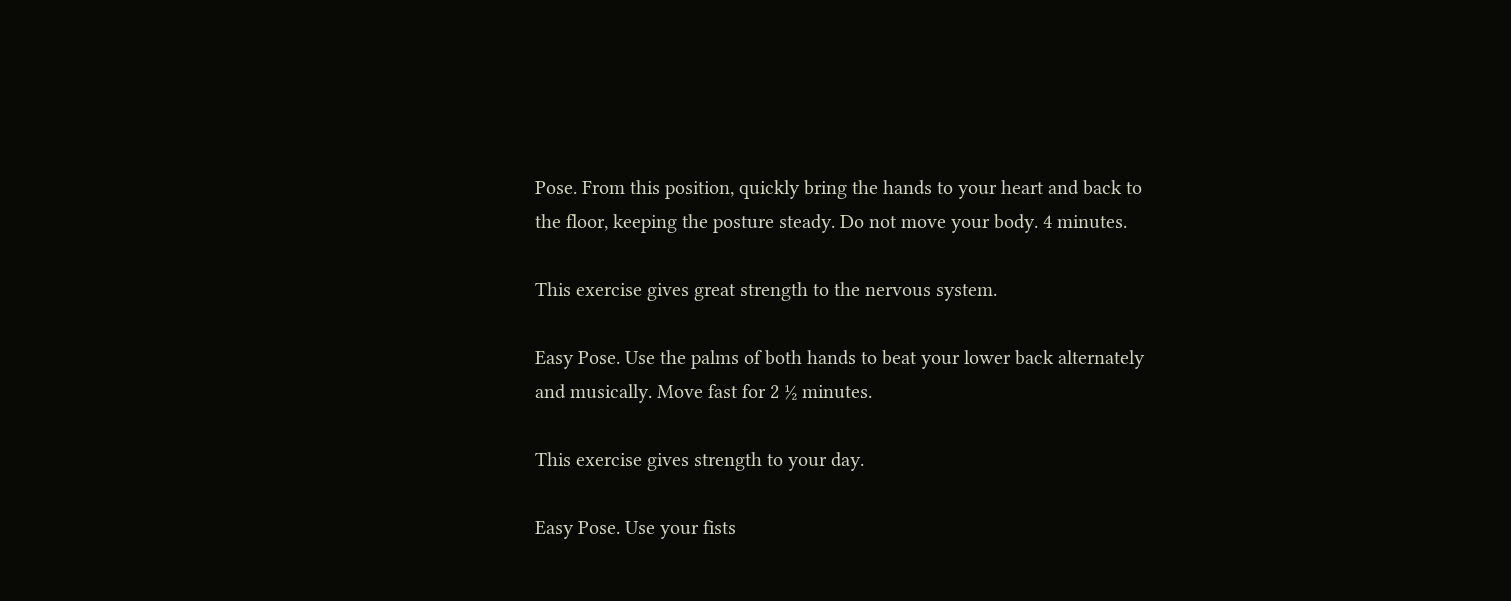Pose. From this position, quickly bring the hands to your heart and back to the floor, keeping the posture steady. Do not move your body. 4 minutes.

This exercise gives great strength to the nervous system.

Easy Pose. Use the palms of both hands to beat your lower back alternately and musically. Move fast for 2 ½ minutes.

This exercise gives strength to your day.

Easy Pose. Use your fists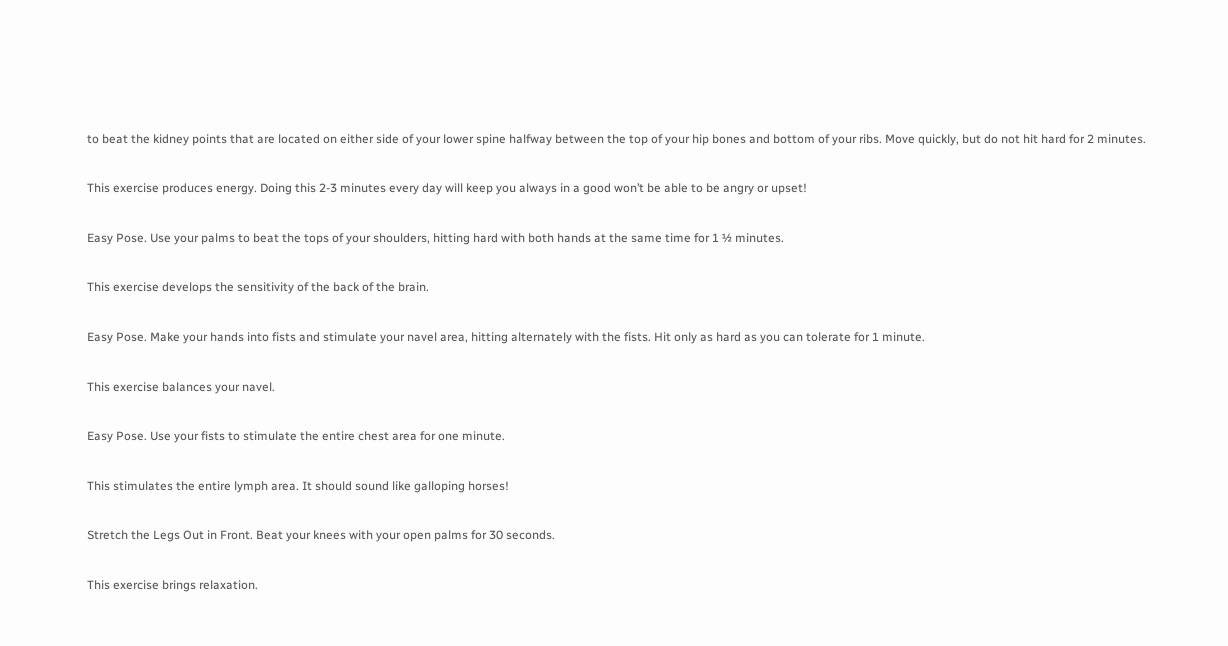to beat the kidney points that are located on either side of your lower spine halfway between the top of your hip bones and bottom of your ribs. Move quickly, but do not hit hard for 2 minutes.

This exercise produces energy. Doing this 2-3 minutes every day will keep you always in a good won’t be able to be angry or upset!

Easy Pose. Use your palms to beat the tops of your shoulders, hitting hard with both hands at the same time for 1 ½ minutes.

This exercise develops the sensitivity of the back of the brain.

Easy Pose. Make your hands into fists and stimulate your navel area, hitting alternately with the fists. Hit only as hard as you can tolerate for 1 minute.

This exercise balances your navel.

Easy Pose. Use your fists to stimulate the entire chest area for one minute.

This stimulates the entire lymph area. It should sound like galloping horses!

Stretch the Legs Out in Front. Beat your knees with your open palms for 30 seconds.

This exercise brings relaxation.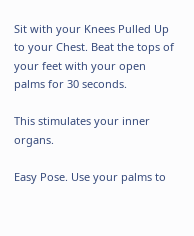Sit with your Knees Pulled Up to your Chest. Beat the tops of your feet with your open palms for 30 seconds.

This stimulates your inner organs.

Easy Pose. Use your palms to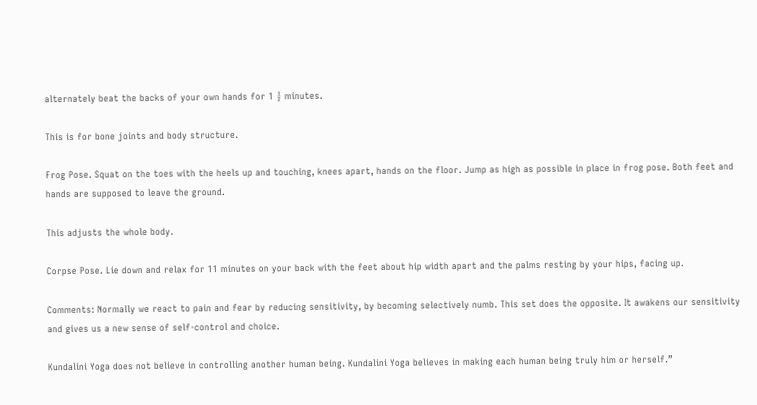alternately beat the backs of your own hands for 1 ½ minutes.

This is for bone joints and body structure.

Frog Pose. Squat on the toes with the heels up and touching, knees apart, hands on the floor. Jump as high as possible in place in frog pose. Both feet and hands are supposed to leave the ground.

This adjusts the whole body.

Corpse Pose. Lie down and relax for 11 minutes on your back with the feet about hip width apart and the palms resting by your hips, facing up.

Comments: Normally we react to pain and fear by reducing sensitivity, by becoming selectively numb. This set does the opposite. It awakens our sensitivity and gives us a new sense of self-control and choice.

Kundalini Yoga does not believe in controlling another human being. Kundalini Yoga believes in making each human being truly him or herself.”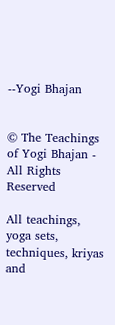--Yogi Bhajan


© The Teachings of Yogi Bhajan - All Rights Reserved

All teachings, yoga sets, techniques, kriyas and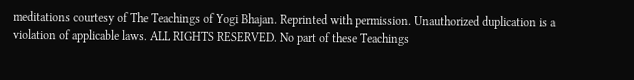meditations courtesy of The Teachings of Yogi Bhajan. Reprinted with permission. Unauthorized duplication is a violation of applicable laws. ALL RIGHTS RESERVED. No part of these Teachings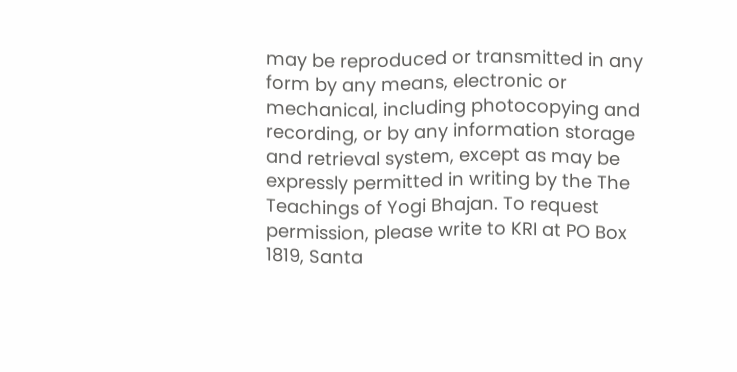may be reproduced or transmitted in any form by any means, electronic or mechanical, including photocopying and recording, or by any information storage and retrieval system, except as may be expressly permitted in writing by the The Teachings of Yogi Bhajan. To request permission, please write to KRI at PO Box 1819, Santa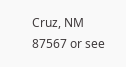Cruz, NM 87567 or see